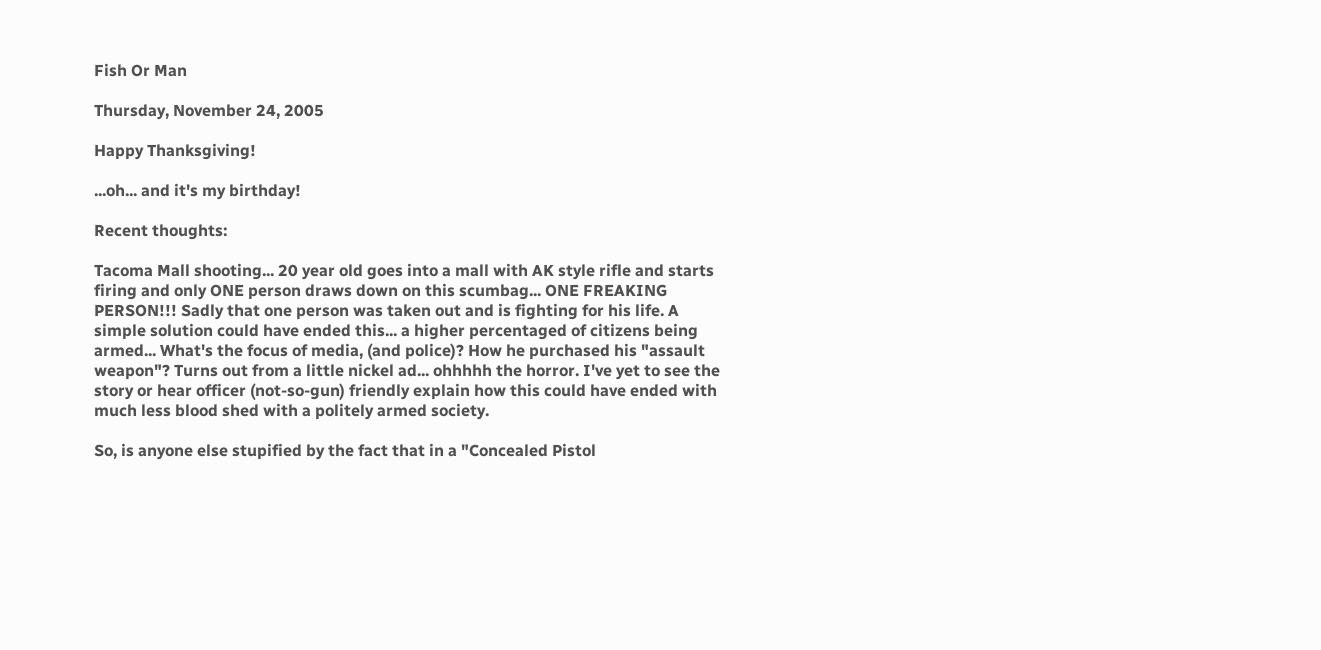Fish Or Man

Thursday, November 24, 2005

Happy Thanksgiving!

...oh... and it's my birthday!

Recent thoughts:

Tacoma Mall shooting... 20 year old goes into a mall with AK style rifle and starts firing and only ONE person draws down on this scumbag... ONE FREAKING PERSON!!! Sadly that one person was taken out and is fighting for his life. A simple solution could have ended this... a higher percentaged of citizens being armed... What's the focus of media, (and police)? How he purchased his "assault weapon"? Turns out from a little nickel ad... ohhhhh the horror. I've yet to see the story or hear officer (not-so-gun) friendly explain how this could have ended with much less blood shed with a politely armed society.

So, is anyone else stupified by the fact that in a "Concealed Pistol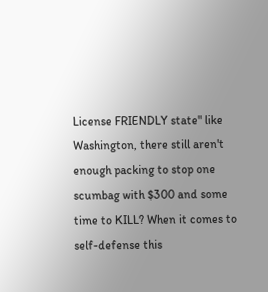License FRIENDLY state" like Washington, there still aren't enough packing to stop one scumbag with $300 and some time to KILL? When it comes to self-defense this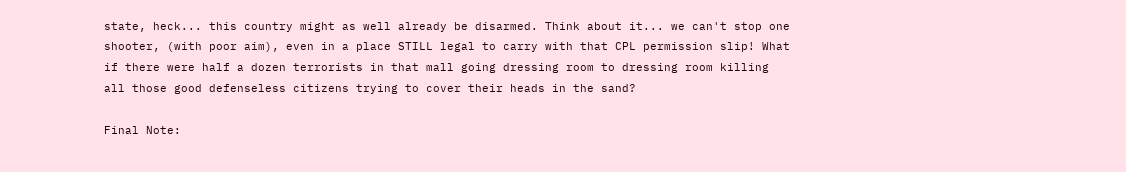state, heck... this country might as well already be disarmed. Think about it... we can't stop one shooter, (with poor aim), even in a place STILL legal to carry with that CPL permission slip! What if there were half a dozen terrorists in that mall going dressing room to dressing room killing all those good defenseless citizens trying to cover their heads in the sand?

Final Note: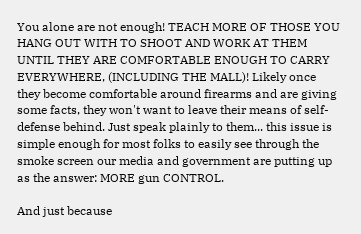You alone are not enough! TEACH MORE OF THOSE YOU HANG OUT WITH TO SHOOT AND WORK AT THEM UNTIL THEY ARE COMFORTABLE ENOUGH TO CARRY EVERYWHERE, (INCLUDING THE MALL)! Likely once they become comfortable around firearms and are giving some facts, they won't want to leave their means of self-defense behind. Just speak plainly to them... this issue is simple enough for most folks to easily see through the smoke screen our media and government are putting up as the answer: MORE gun CONTROL.

And just because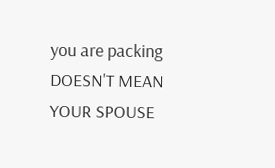you are packing DOESN'T MEAN YOUR SPOUSE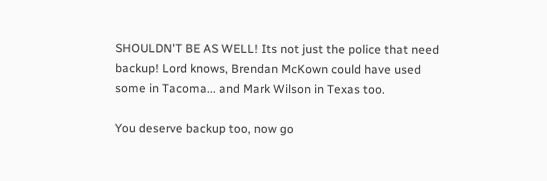SHOULDN'T BE AS WELL! Its not just the police that need backup! Lord knows, Brendan McKown could have used some in Tacoma... and Mark Wilson in Texas too.

You deserve backup too, now go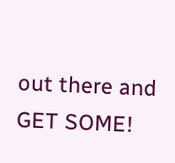out there and GET SOME!